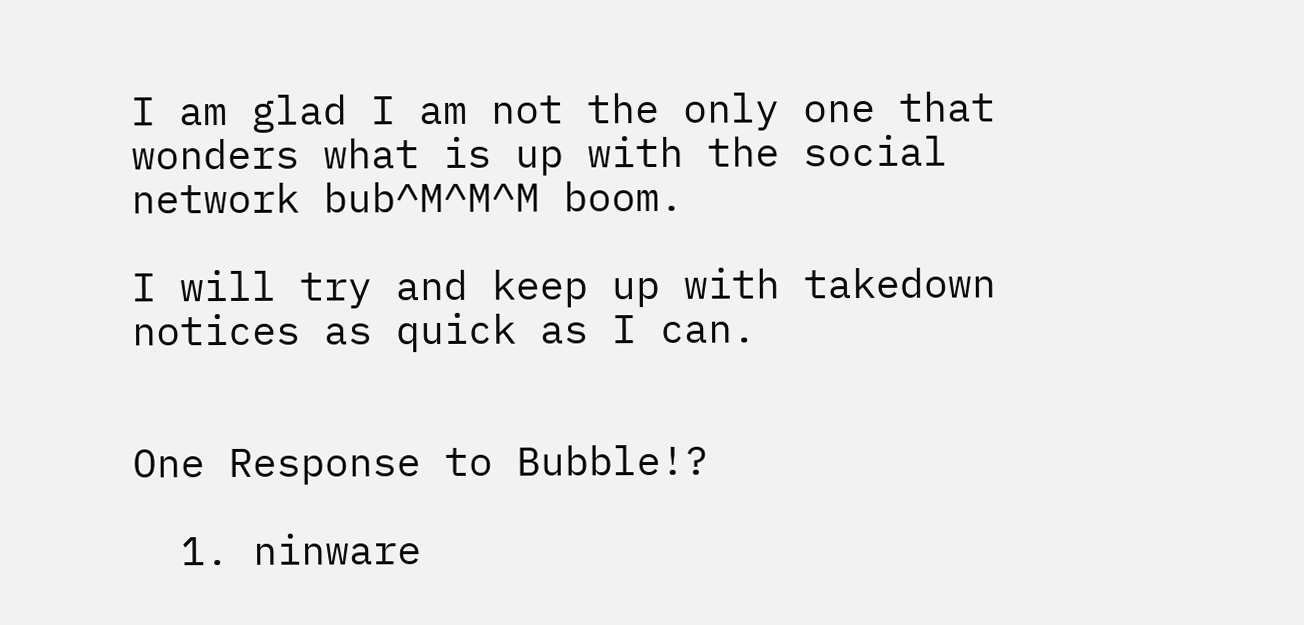I am glad I am not the only one that wonders what is up with the social network bub^M^M^M boom.

I will try and keep up with takedown notices as quick as I can.


One Response to Bubble!?

  1. ninware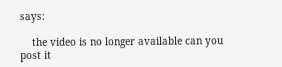says:

    the video is no longer available can you post it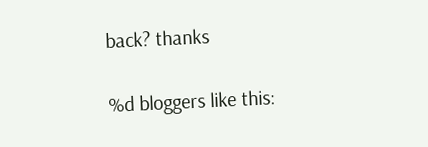back? thanks

%d bloggers like this: